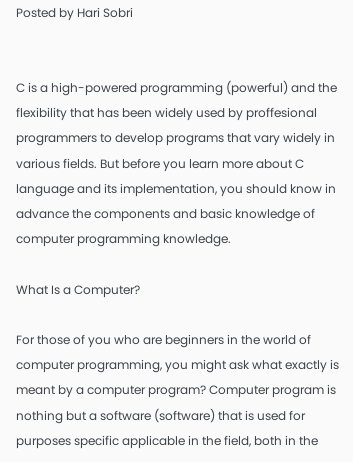Posted by Hari Sobri


C is a high-powered programming (powerful) and the flexibility that has been widely used by proffesional programmers to develop programs that vary widely in various fields. But before you learn more about C language and its implementation, you should know in advance the components and basic knowledge of computer programming knowledge.

What Is a Computer?

For those of you who are beginners in the world of computer programming, you might ask what exactly is meant by a computer program? Computer program is nothing but a software (software) that is used for purposes specific applicable in the field, both in the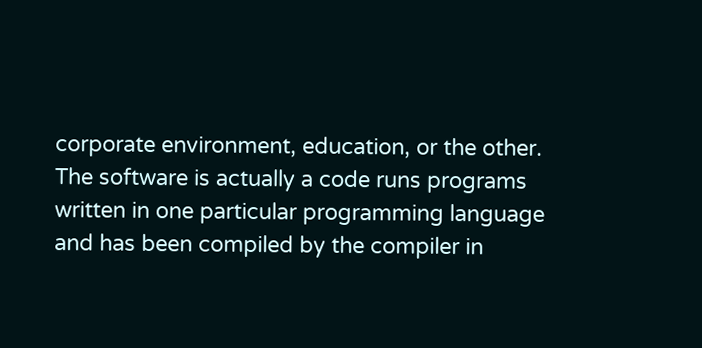corporate environment, education, or the other. The software is actually a code runs programs written in one particular programming language and has been compiled by the compiler in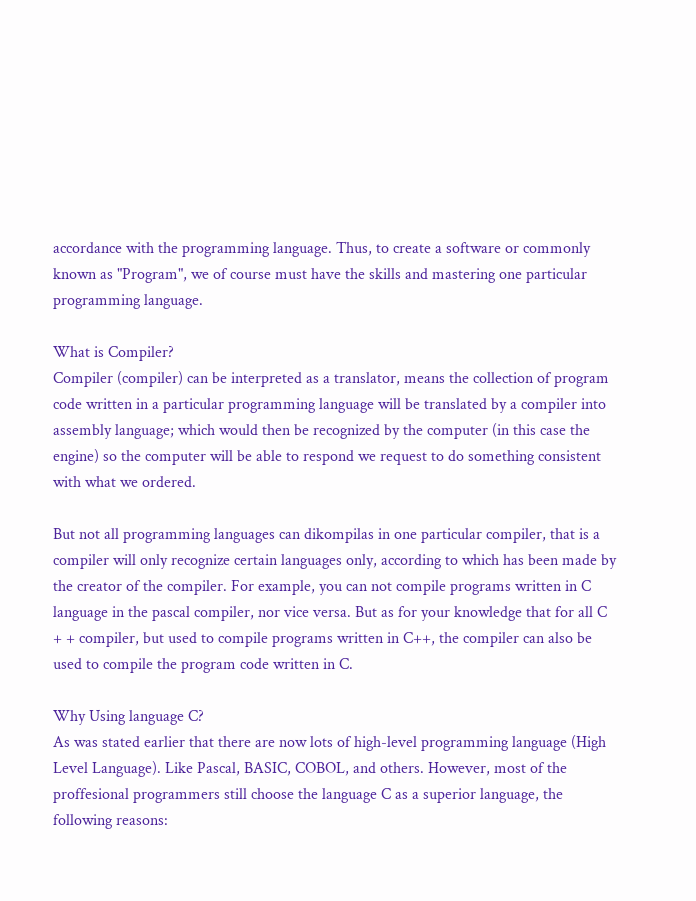accordance with the programming language. Thus, to create a software or commonly known as "Program", we of course must have the skills and mastering one particular programming language.

What is Compiler?
Compiler (compiler) can be interpreted as a translator, means the collection of program code written in a particular programming language will be translated by a compiler into assembly language; which would then be recognized by the computer (in this case the engine) so the computer will be able to respond we request to do something consistent with what we ordered.

But not all programming languages can dikompilas in one particular compiler, that is a compiler will only recognize certain languages only, according to which has been made by the creator of the compiler. For example, you can not compile programs written in C language in the pascal compiler, nor vice versa. But as for your knowledge that for all C + + compiler, but used to compile programs written in C++, the compiler can also be used to compile the program code written in C.

Why Using language C?
As was stated earlier that there are now lots of high-level programming language (High Level Language). Like Pascal, BASIC, COBOL, and others. However, most of the proffesional programmers still choose the language C as a superior language, the following reasons: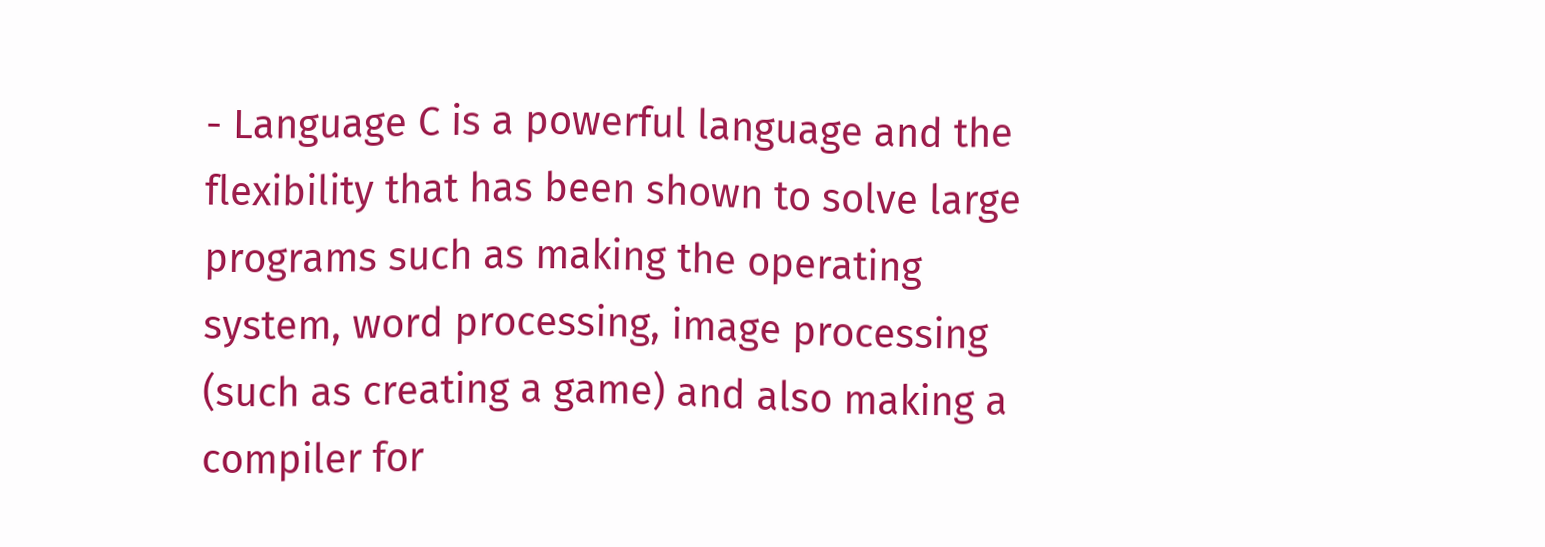- Language C is a powerful language and the flexibility that has been shown to solve large programs such as making the operating system, word processing, image processing (such as creating a game) and also making a compiler for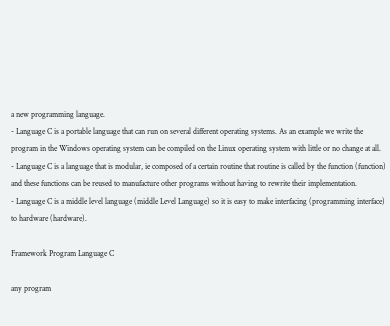a new programming language.
- Language C is a portable language that can run on several different operating systems. As an example we write the program in the Windows operating system can be compiled on the Linux operating system with little or no change at all.
- Language C is a language that is modular, ie composed of a certain routine that routine is called by the function (function) and these functions can be reused to manufacture other programs without having to rewrite their implementation.
- Language C is a middle level language (middle Level Language) so it is easy to make interfacing (programming interface) to hardware (hardware).

Framework Program Language C

any program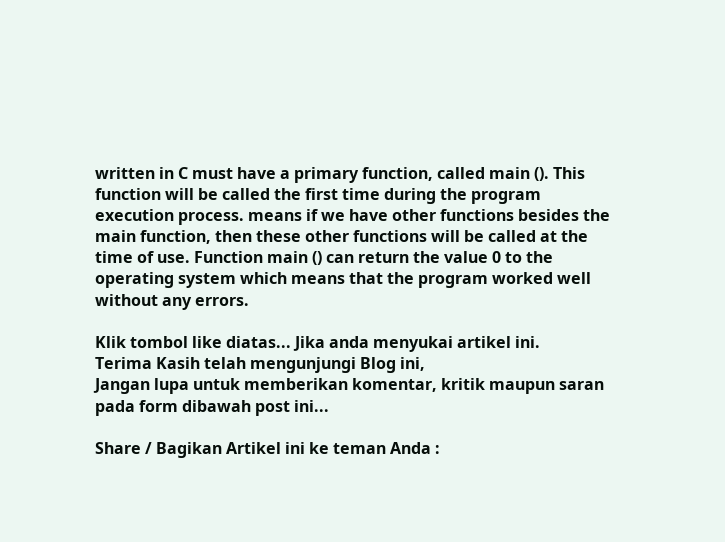written in C must have a primary function, called main (). This function will be called the first time during the program execution process. means if we have other functions besides the main function, then these other functions will be called at the time of use. Function main () can return the value 0 to the operating system which means that the program worked well without any errors.

Klik tombol like diatas... Jika anda menyukai artikel ini.
Terima Kasih telah mengunjungi Blog ini,
Jangan lupa untuk memberikan komentar, kritik maupun saran pada form dibawah post ini...

Share / Bagikan Artikel ini ke teman Anda :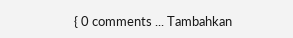{ 0 comments ... Tambahkan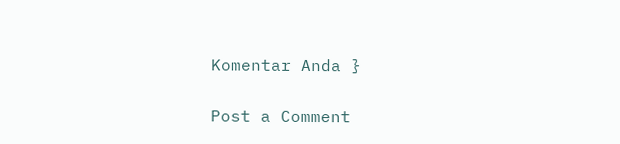Komentar Anda }

Post a Comment